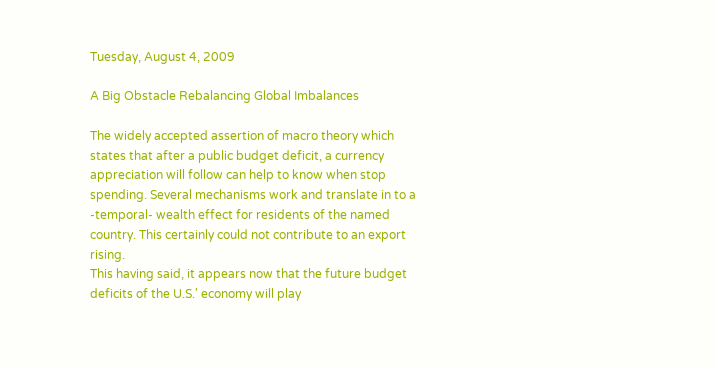Tuesday, August 4, 2009

A Big Obstacle Rebalancing Global Imbalances

The widely accepted assertion of macro theory which states that after a public budget deficit, a currency appreciation will follow can help to know when stop spending. Several mechanisms work and translate in to a -temporal- wealth effect for residents of the named country. This certainly could not contribute to an export rising.
This having said, it appears now that the future budget deficits of the U.S.' economy will play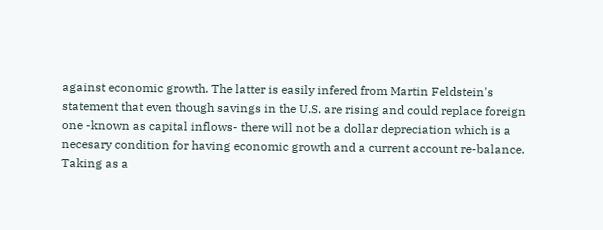against economic growth. The latter is easily infered from Martin Feldstein's statement that even though savings in the U.S. are rising and could replace foreign one -known as capital inflows- there will not be a dollar depreciation which is a necesary condition for having economic growth and a current account re-balance.
Taking as a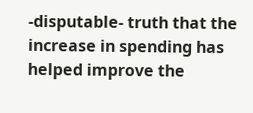-disputable- truth that the increase in spending has helped improve the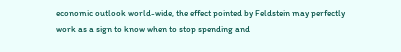economic outlook world-wide, the effect pointed by Feldstein may perfectly work as a sign to know when to stop spending and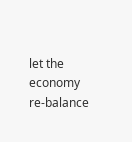let the economy re-balance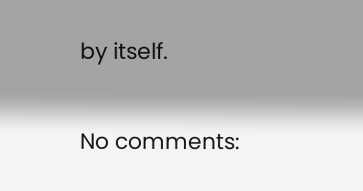by itself.

No comments: